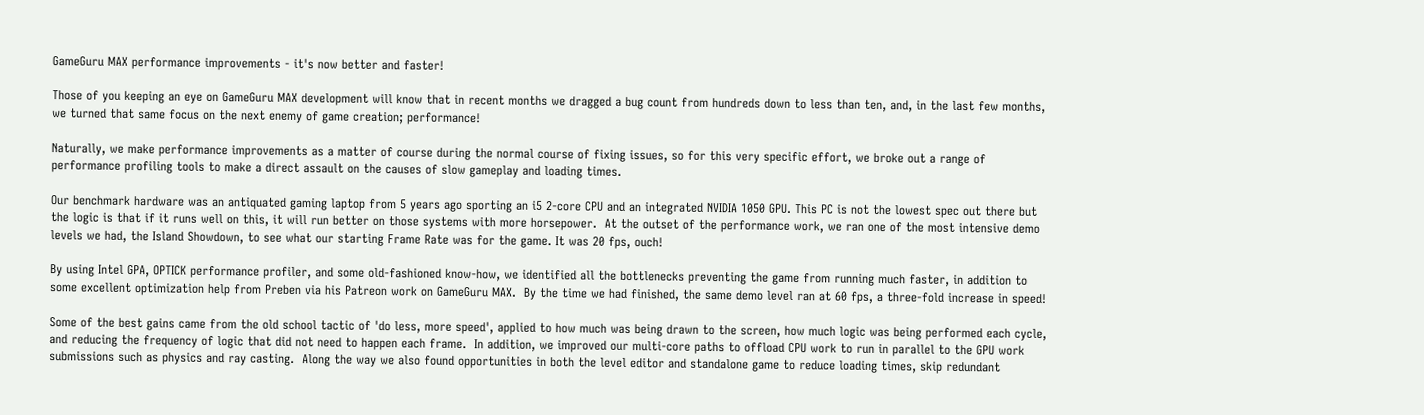GameGuru MAX performance improvements - it's now better and faster!

Those of you keeping an eye on GameGuru MAX development will know that in recent months we dragged a bug count from hundreds down to less than ten, and, in the last few months, we turned that same focus on the next enemy of game creation; performance!

Naturally, we make performance improvements as a matter of course during the normal course of fixing issues, so for this very specific effort, we broke out a range of performance profiling tools to make a direct assault on the causes of slow gameplay and loading times.

Our benchmark hardware was an antiquated gaming laptop from 5 years ago sporting an i5 2-core CPU and an integrated NVIDIA 1050 GPU. This PC is not the lowest spec out there but the logic is that if it runs well on this, it will run better on those systems with more horsepower.  At the outset of the performance work, we ran one of the most intensive demo levels we had, the Island Showdown, to see what our starting Frame Rate was for the game. It was 20 fps, ouch!

By using Intel GPA, OPTICK performance profiler, and some old-fashioned know-how, we identified all the bottlenecks preventing the game from running much faster, in addition to some excellent optimization help from Preben via his Patreon work on GameGuru MAX.  By the time we had finished, the same demo level ran at 60 fps, a three-fold increase in speed!

Some of the best gains came from the old school tactic of 'do less, more speed', applied to how much was being drawn to the screen, how much logic was being performed each cycle, and reducing the frequency of logic that did not need to happen each frame.  In addition, we improved our multi-core paths to offload CPU work to run in parallel to the GPU work submissions such as physics and ray casting.  Along the way we also found opportunities in both the level editor and standalone game to reduce loading times, skip redundant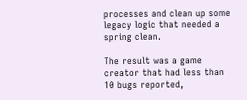processes and clean up some legacy logic that needed a spring clean.

The result was a game creator that had less than 10 bugs reported,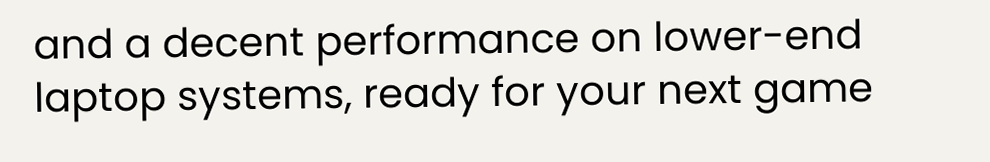and a decent performance on lower-end laptop systems, ready for your next game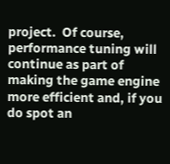project.  Of course, performance tuning will continue as part of making the game engine more efficient and, if you do spot an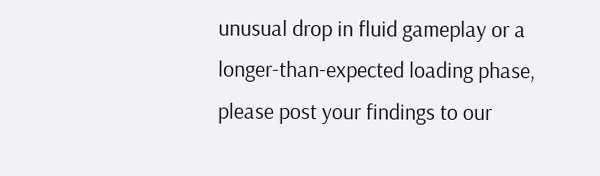unusual drop in fluid gameplay or a longer-than-expected loading phase, please post your findings to our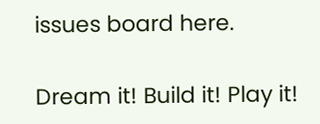issues board here.

Dream it! Build it! Play it!